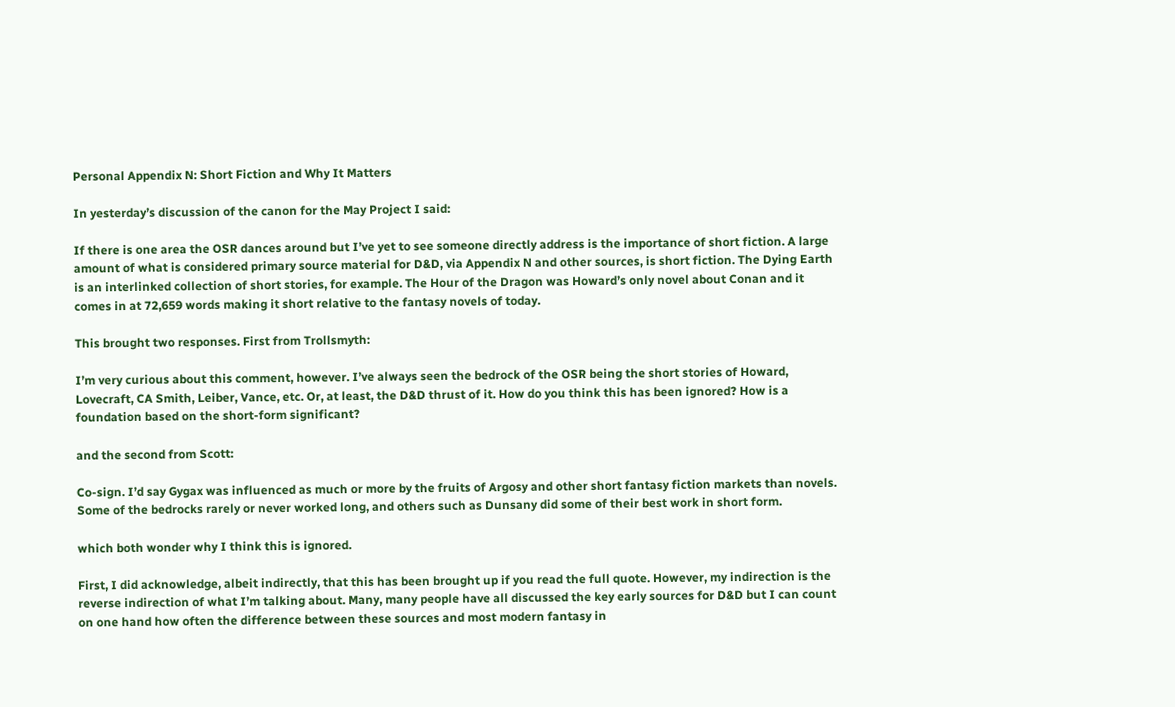Personal Appendix N: Short Fiction and Why It Matters

In yesterday’s discussion of the canon for the May Project I said:

If there is one area the OSR dances around but I’ve yet to see someone directly address is the importance of short fiction. A large amount of what is considered primary source material for D&D, via Appendix N and other sources, is short fiction. The Dying Earth is an interlinked collection of short stories, for example. The Hour of the Dragon was Howard’s only novel about Conan and it comes in at 72,659 words making it short relative to the fantasy novels of today.

This brought two responses. First from Trollsmyth:

I’m very curious about this comment, however. I’ve always seen the bedrock of the OSR being the short stories of Howard, Lovecraft, CA Smith, Leiber, Vance, etc. Or, at least, the D&D thrust of it. How do you think this has been ignored? How is a foundation based on the short-form significant?

and the second from Scott:

Co-sign. I’d say Gygax was influenced as much or more by the fruits of Argosy and other short fantasy fiction markets than novels. Some of the bedrocks rarely or never worked long, and others such as Dunsany did some of their best work in short form.

which both wonder why I think this is ignored.

First, I did acknowledge, albeit indirectly, that this has been brought up if you read the full quote. However, my indirection is the reverse indirection of what I’m talking about. Many, many people have all discussed the key early sources for D&D but I can count on one hand how often the difference between these sources and most modern fantasy in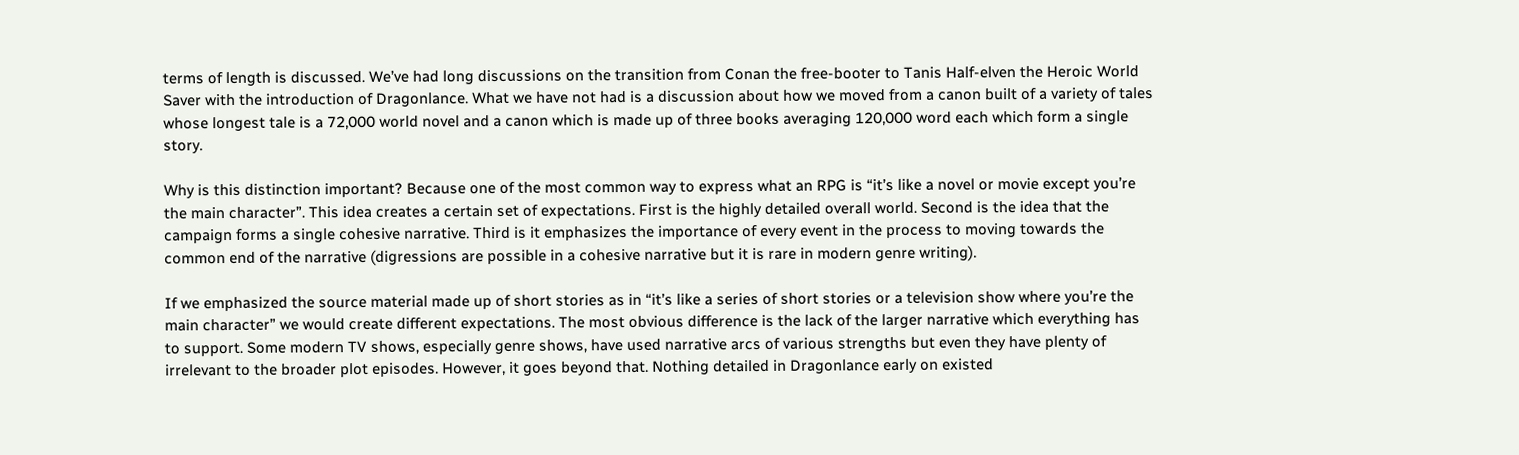terms of length is discussed. We’ve had long discussions on the transition from Conan the free-booter to Tanis Half-elven the Heroic World Saver with the introduction of Dragonlance. What we have not had is a discussion about how we moved from a canon built of a variety of tales whose longest tale is a 72,000 world novel and a canon which is made up of three books averaging 120,000 word each which form a single story.

Why is this distinction important? Because one of the most common way to express what an RPG is “it’s like a novel or movie except you’re the main character”. This idea creates a certain set of expectations. First is the highly detailed overall world. Second is the idea that the campaign forms a single cohesive narrative. Third is it emphasizes the importance of every event in the process to moving towards the common end of the narrative (digressions are possible in a cohesive narrative but it is rare in modern genre writing).

If we emphasized the source material made up of short stories as in “it’s like a series of short stories or a television show where you’re the main character” we would create different expectations. The most obvious difference is the lack of the larger narrative which everything has to support. Some modern TV shows, especially genre shows, have used narrative arcs of various strengths but even they have plenty of irrelevant to the broader plot episodes. However, it goes beyond that. Nothing detailed in Dragonlance early on existed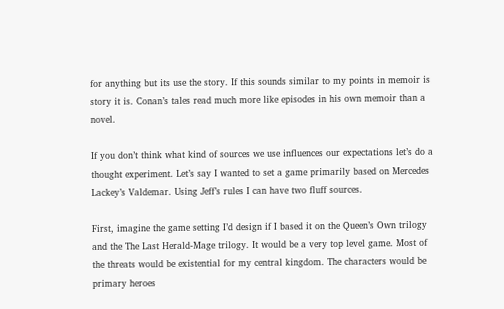for anything but its use the story. If this sounds similar to my points in memoir is story it is. Conan’s tales read much more like episodes in his own memoir than a novel.

If you don’t think what kind of sources we use influences our expectations let’s do a thought experiment. Let’s say I wanted to set a game primarily based on Mercedes Lackey’s Valdemar. Using Jeff’s rules I can have two fluff sources.

First, imagine the game setting I’d design if I based it on the Queen’s Own trilogy and the The Last Herald-Mage trilogy. It would be a very top level game. Most of the threats would be existential for my central kingdom. The characters would be primary heroes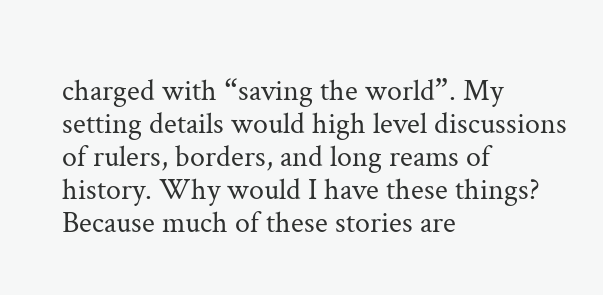charged with “saving the world”. My setting details would high level discussions of rulers, borders, and long reams of history. Why would I have these things? Because much of these stories are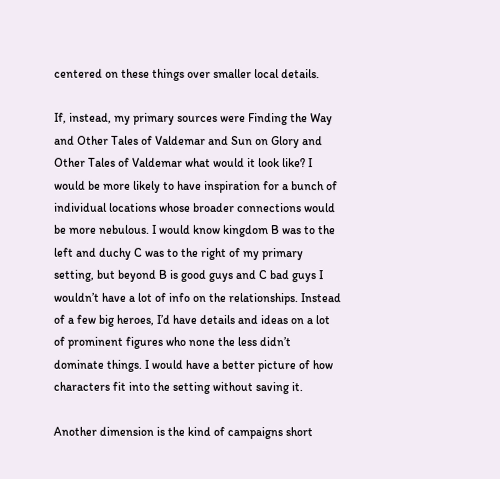centered on these things over smaller local details.

If, instead, my primary sources were Finding the Way and Other Tales of Valdemar and Sun on Glory and Other Tales of Valdemar what would it look like? I would be more likely to have inspiration for a bunch of individual locations whose broader connections would be more nebulous. I would know kingdom B was to the left and duchy C was to the right of my primary setting, but beyond B is good guys and C bad guys I wouldn’t have a lot of info on the relationships. Instead of a few big heroes, I’d have details and ideas on a lot of prominent figures who none the less didn’t dominate things. I would have a better picture of how characters fit into the setting without saving it.

Another dimension is the kind of campaigns short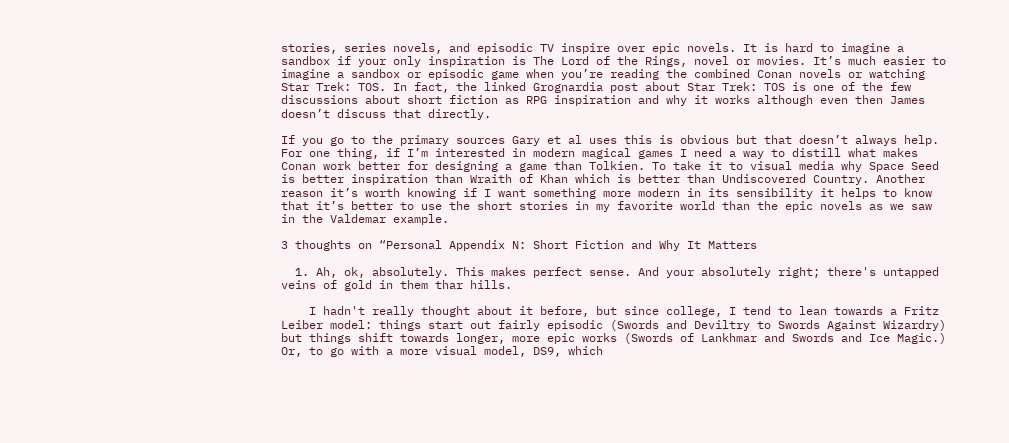stories, series novels, and episodic TV inspire over epic novels. It is hard to imagine a sandbox if your only inspiration is The Lord of the Rings, novel or movies. It’s much easier to imagine a sandbox or episodic game when you’re reading the combined Conan novels or watching Star Trek: TOS. In fact, the linked Grognardia post about Star Trek: TOS is one of the few discussions about short fiction as RPG inspiration and why it works although even then James doesn’t discuss that directly.

If you go to the primary sources Gary et al uses this is obvious but that doesn’t always help. For one thing, if I’m interested in modern magical games I need a way to distill what makes Conan work better for designing a game than Tolkien. To take it to visual media why Space Seed is better inspiration than Wraith of Khan which is better than Undiscovered Country. Another reason it’s worth knowing if I want something more modern in its sensibility it helps to know that it’s better to use the short stories in my favorite world than the epic novels as we saw in the Valdemar example.

3 thoughts on “Personal Appendix N: Short Fiction and Why It Matters

  1. Ah, ok, absolutely. This makes perfect sense. And your absolutely right; there's untapped veins of gold in them thar hills.

    I hadn't really thought about it before, but since college, I tend to lean towards a Fritz Leiber model: things start out fairly episodic (Swords and Deviltry to Swords Against Wizardry) but things shift towards longer, more epic works (Swords of Lankhmar and Swords and Ice Magic.) Or, to go with a more visual model, DS9, which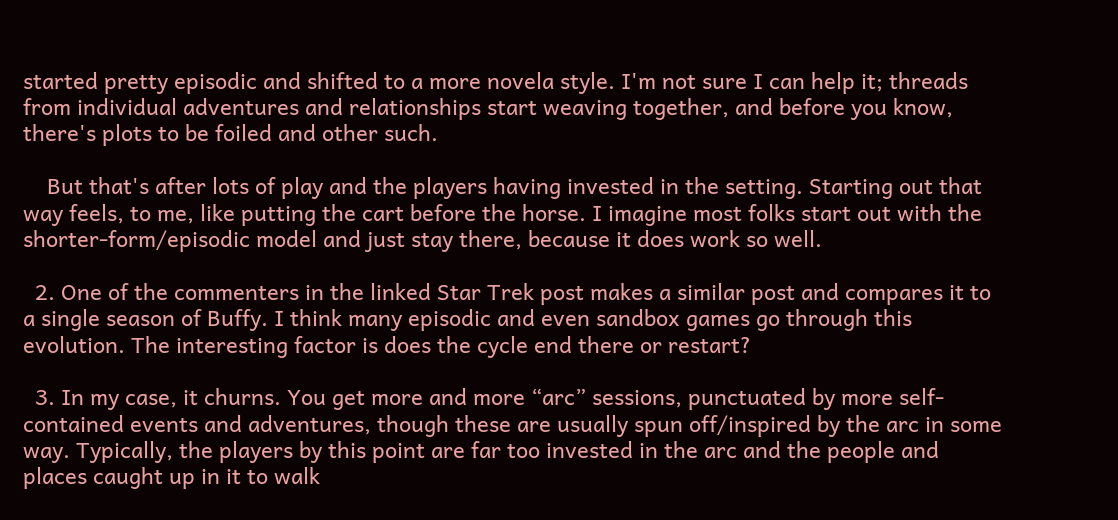started pretty episodic and shifted to a more novela style. I'm not sure I can help it; threads from individual adventures and relationships start weaving together, and before you know, there's plots to be foiled and other such.

    But that's after lots of play and the players having invested in the setting. Starting out that way feels, to me, like putting the cart before the horse. I imagine most folks start out with the shorter-form/episodic model and just stay there, because it does work so well.

  2. One of the commenters in the linked Star Trek post makes a similar post and compares it to a single season of Buffy. I think many episodic and even sandbox games go through this evolution. The interesting factor is does the cycle end there or restart?

  3. In my case, it churns. You get more and more “arc” sessions, punctuated by more self-contained events and adventures, though these are usually spun off/inspired by the arc in some way. Typically, the players by this point are far too invested in the arc and the people and places caught up in it to walk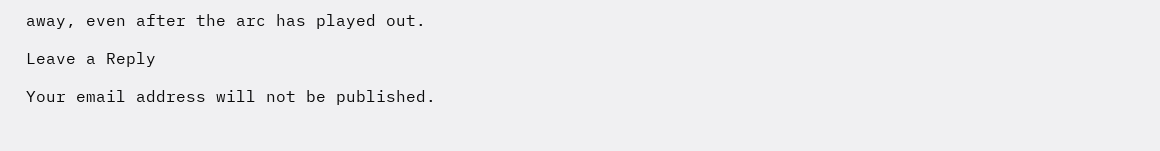away, even after the arc has played out.

Leave a Reply

Your email address will not be published.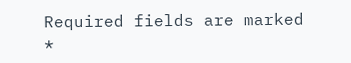Required fields are marked *